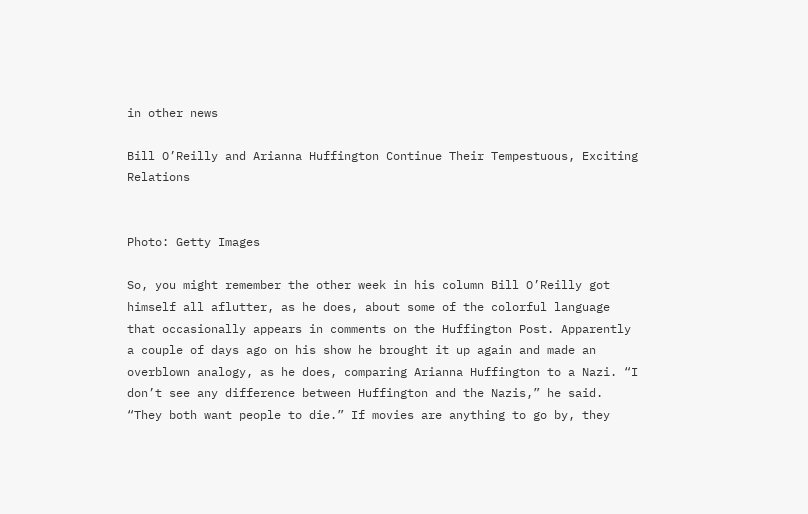in other news

Bill O’Reilly and Arianna Huffington Continue Their Tempestuous, Exciting Relations


Photo: Getty Images

So, you might remember the other week in his column Bill O’Reilly got himself all aflutter, as he does, about some of the colorful language that occasionally appears in comments on the Huffington Post. Apparently a couple of days ago on his show he brought it up again and made an overblown analogy, as he does, comparing Arianna Huffington to a Nazi. “I don’t see any difference between Huffington and the Nazis,” he said. “They both want people to die.” If movies are anything to go by, they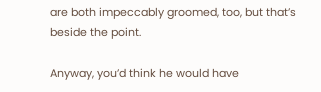are both impeccably groomed, too, but that’s beside the point.

Anyway, you’d think he would have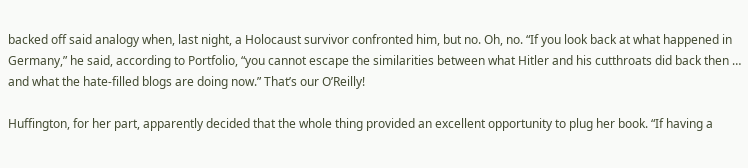backed off said analogy when, last night, a Holocaust survivor confronted him, but no. Oh, no. “If you look back at what happened in Germany,” he said, according to Portfolio, “you cannot escape the similarities between what Hitler and his cutthroats did back then … and what the hate-filled blogs are doing now.” That’s our O’Reilly!

Huffington, for her part, apparently decided that the whole thing provided an excellent opportunity to plug her book. “If having a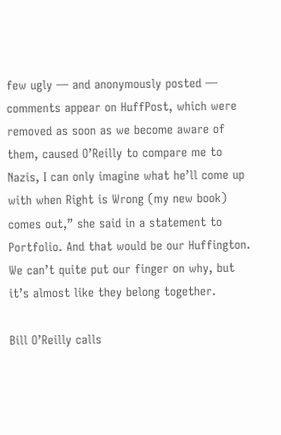few ugly — and anonymously posted — comments appear on HuffPost, which were removed as soon as we become aware of them, caused O’Reilly to compare me to Nazis, I can only imagine what he’ll come up with when Right is Wrong (my new book) comes out,” she said in a statement to Portfolio. And that would be our Huffington. We can’t quite put our finger on why, but it’s almost like they belong together.

Bill O’Reilly calls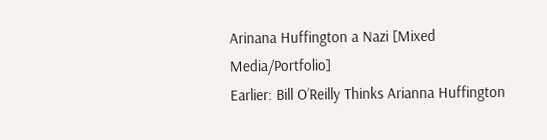Arinana Huffington a Nazi [Mixed Media/Portfolio]
Earlier: Bill O’Reilly Thinks Arianna Huffington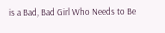is a Bad, Bad Girl Who Needs to Be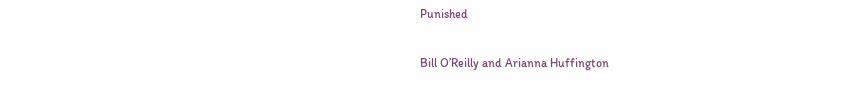Punished

Bill O’Reilly and Arianna Huffington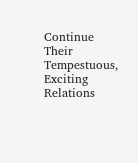Continue Their Tempestuous, Exciting Relations